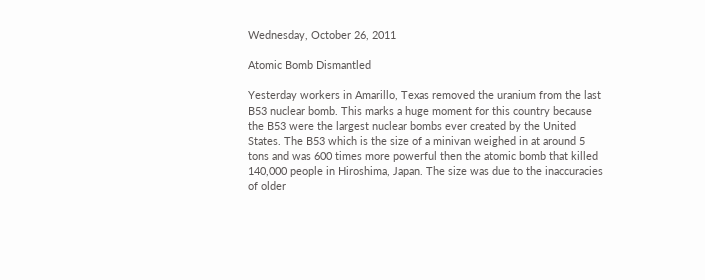Wednesday, October 26, 2011

Atomic Bomb Dismantled

Yesterday workers in Amarillo, Texas removed the uranium from the last B53 nuclear bomb. This marks a huge moment for this country because the B53 were the largest nuclear bombs ever created by the United States. The B53 which is the size of a minivan weighed in at around 5 tons and was 600 times more powerful then the atomic bomb that killed 140,000 people in Hiroshima, Japan. The size was due to the inaccuracies of older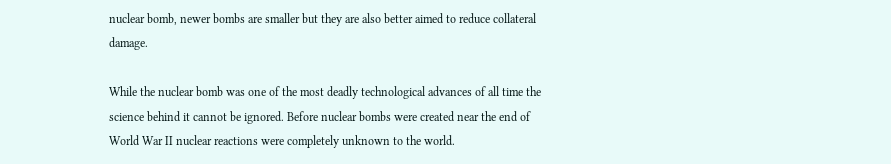nuclear bomb, newer bombs are smaller but they are also better aimed to reduce collateral damage.

While the nuclear bomb was one of the most deadly technological advances of all time the science behind it cannot be ignored. Before nuclear bombs were created near the end of World War II nuclear reactions were completely unknown to the world.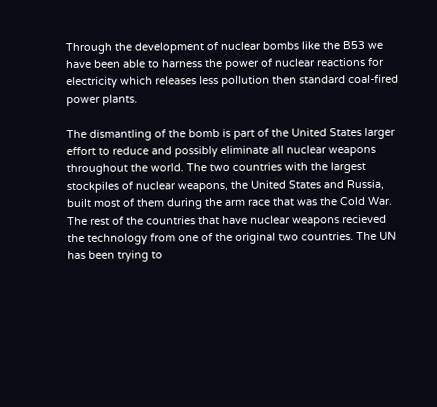Through the development of nuclear bombs like the B53 we have been able to harness the power of nuclear reactions for electricity which releases less pollution then standard coal-fired power plants.

The dismantling of the bomb is part of the United States larger effort to reduce and possibly eliminate all nuclear weapons throughout the world. The two countries with the largest stockpiles of nuclear weapons, the United States and Russia, built most of them during the arm race that was the Cold War. The rest of the countries that have nuclear weapons recieved the technology from one of the original two countries. The UN has been trying to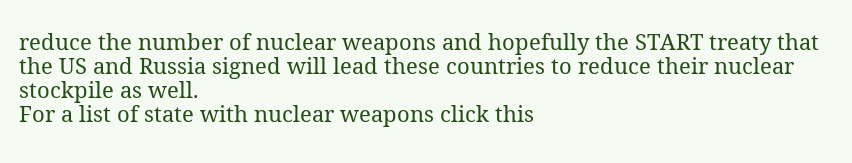reduce the number of nuclear weapons and hopefully the START treaty that the US and Russia signed will lead these countries to reduce their nuclear stockpile as well.
For a list of state with nuclear weapons click this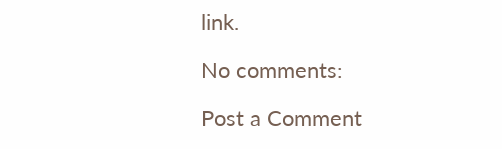link.

No comments:

Post a Comment